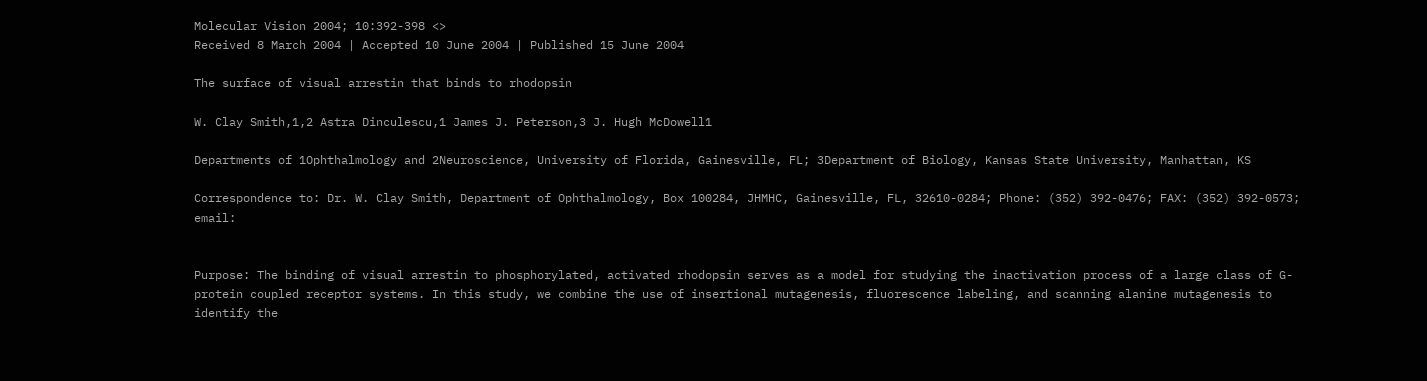Molecular Vision 2004; 10:392-398 <>
Received 8 March 2004 | Accepted 10 June 2004 | Published 15 June 2004

The surface of visual arrestin that binds to rhodopsin

W. Clay Smith,1,2 Astra Dinculescu,1 James J. Peterson,3 J. Hugh McDowell1

Departments of 1Ophthalmology and 2Neuroscience, University of Florida, Gainesville, FL; 3Department of Biology, Kansas State University, Manhattan, KS

Correspondence to: Dr. W. Clay Smith, Department of Ophthalmology, Box 100284, JHMHC, Gainesville, FL, 32610-0284; Phone: (352) 392-0476; FAX: (352) 392-0573; email:


Purpose: The binding of visual arrestin to phosphorylated, activated rhodopsin serves as a model for studying the inactivation process of a large class of G-protein coupled receptor systems. In this study, we combine the use of insertional mutagenesis, fluorescence labeling, and scanning alanine mutagenesis to identify the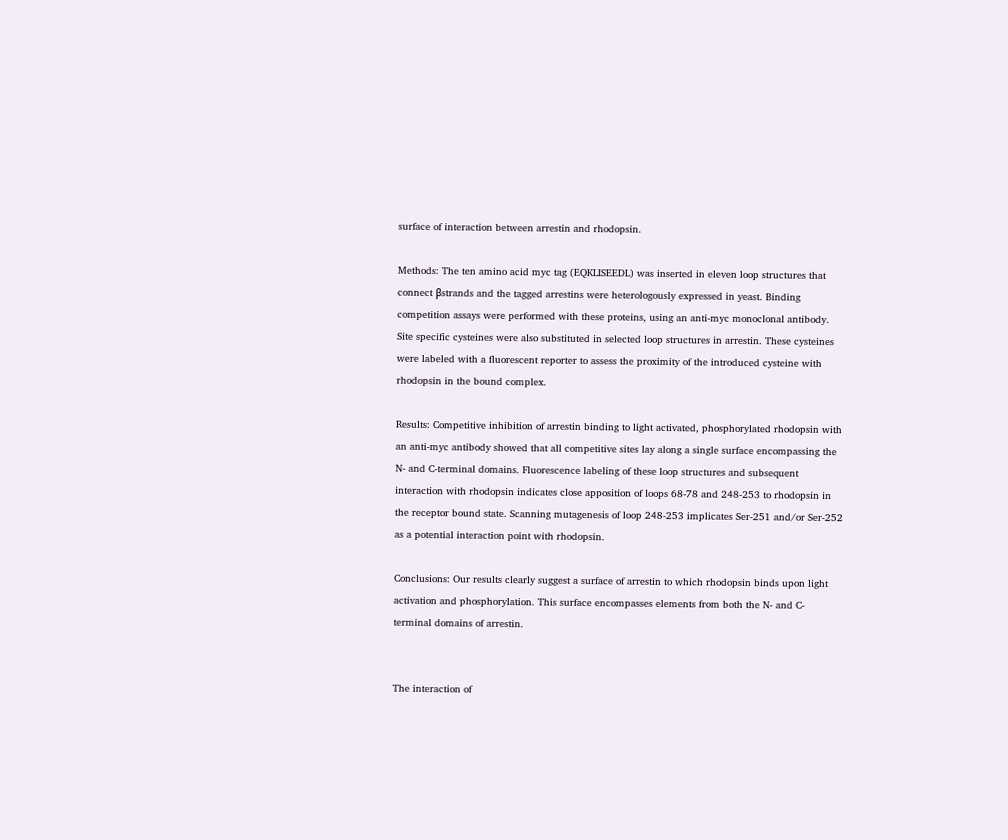surface of interaction between arrestin and rhodopsin.

Methods: The ten amino acid myc tag (EQKLISEEDL) was inserted in eleven loop structures that connect βstrands and the tagged arrestins were heterologously expressed in yeast. Binding competition assays were performed with these proteins, using an anti-myc monoclonal antibody. Site specific cysteines were also substituted in selected loop structures in arrestin. These cysteines were labeled with a fluorescent reporter to assess the proximity of the introduced cysteine with rhodopsin in the bound complex.

Results: Competitive inhibition of arrestin binding to light activated, phosphorylated rhodopsin with an anti-myc antibody showed that all competitive sites lay along a single surface encompassing the N- and C-terminal domains. Fluorescence labeling of these loop structures and subsequent interaction with rhodopsin indicates close apposition of loops 68-78 and 248-253 to rhodopsin in the receptor bound state. Scanning mutagenesis of loop 248-253 implicates Ser-251 and/or Ser-252 as a potential interaction point with rhodopsin.

Conclusions: Our results clearly suggest a surface of arrestin to which rhodopsin binds upon light activation and phosphorylation. This surface encompasses elements from both the N- and C-terminal domains of arrestin.


The interaction of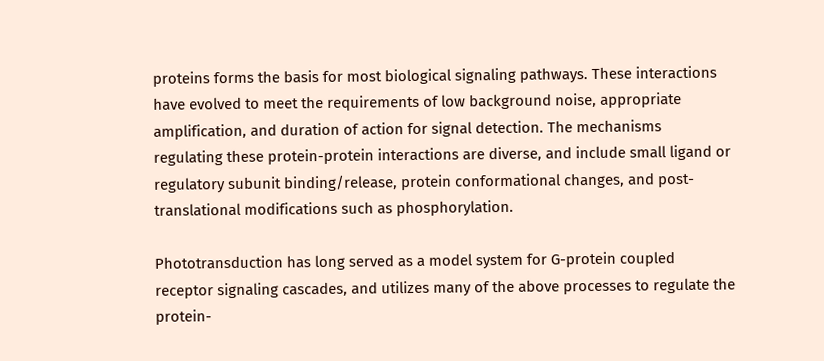proteins forms the basis for most biological signaling pathways. These interactions have evolved to meet the requirements of low background noise, appropriate amplification, and duration of action for signal detection. The mechanisms regulating these protein-protein interactions are diverse, and include small ligand or regulatory subunit binding/release, protein conformational changes, and post-translational modifications such as phosphorylation.

Phototransduction has long served as a model system for G-protein coupled receptor signaling cascades, and utilizes many of the above processes to regulate the protein-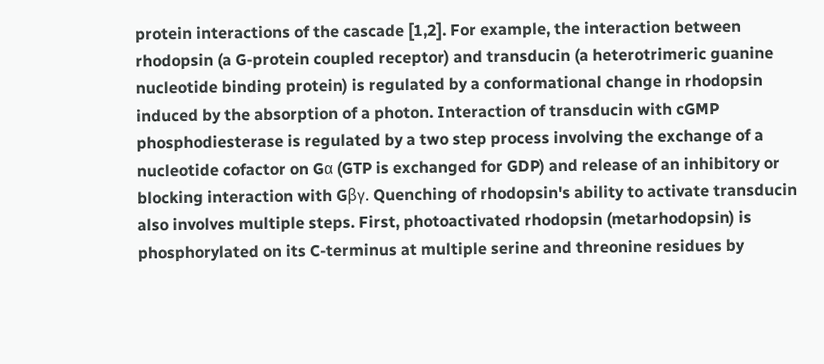protein interactions of the cascade [1,2]. For example, the interaction between rhodopsin (a G-protein coupled receptor) and transducin (a heterotrimeric guanine nucleotide binding protein) is regulated by a conformational change in rhodopsin induced by the absorption of a photon. Interaction of transducin with cGMP phosphodiesterase is regulated by a two step process involving the exchange of a nucleotide cofactor on Gα (GTP is exchanged for GDP) and release of an inhibitory or blocking interaction with Gβγ. Quenching of rhodopsin's ability to activate transducin also involves multiple steps. First, photoactivated rhodopsin (metarhodopsin) is phosphorylated on its C-terminus at multiple serine and threonine residues by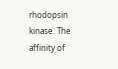rhodopsin kinase. The affinity of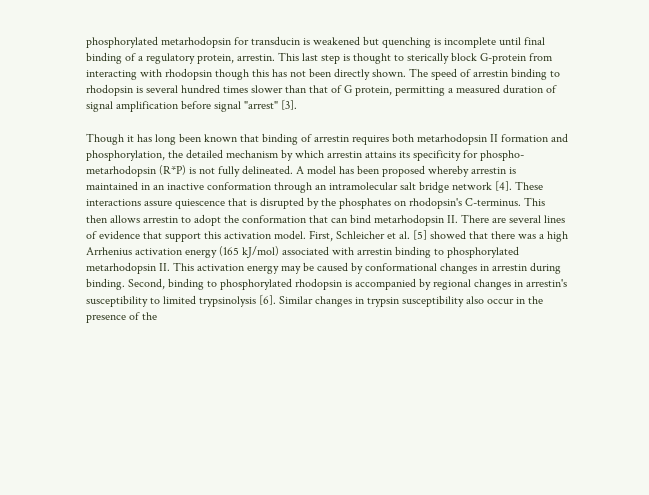phosphorylated metarhodopsin for transducin is weakened but quenching is incomplete until final binding of a regulatory protein, arrestin. This last step is thought to sterically block G-protein from interacting with rhodopsin though this has not been directly shown. The speed of arrestin binding to rhodopsin is several hundred times slower than that of G protein, permitting a measured duration of signal amplification before signal "arrest" [3].

Though it has long been known that binding of arrestin requires both metarhodopsin II formation and phosphorylation, the detailed mechanism by which arrestin attains its specificity for phospho-metarhodopsin (R*P) is not fully delineated. A model has been proposed whereby arrestin is maintained in an inactive conformation through an intramolecular salt bridge network [4]. These interactions assure quiescence that is disrupted by the phosphates on rhodopsin's C-terminus. This then allows arrestin to adopt the conformation that can bind metarhodopsin II. There are several lines of evidence that support this activation model. First, Schleicher et al. [5] showed that there was a high Arrhenius activation energy (165 kJ/mol) associated with arrestin binding to phosphorylated metarhodopsin II. This activation energy may be caused by conformational changes in arrestin during binding. Second, binding to phosphorylated rhodopsin is accompanied by regional changes in arrestin's susceptibility to limited trypsinolysis [6]. Similar changes in trypsin susceptibility also occur in the presence of the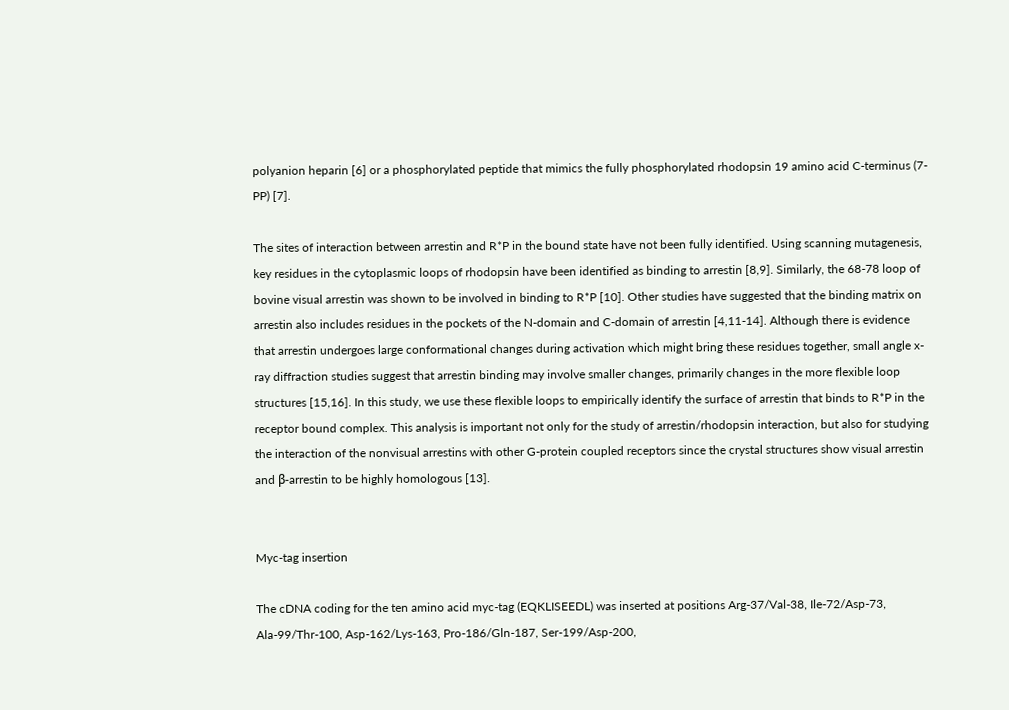polyanion heparin [6] or a phosphorylated peptide that mimics the fully phosphorylated rhodopsin 19 amino acid C-terminus (7-PP) [7].

The sites of interaction between arrestin and R*P in the bound state have not been fully identified. Using scanning mutagenesis, key residues in the cytoplasmic loops of rhodopsin have been identified as binding to arrestin [8,9]. Similarly, the 68-78 loop of bovine visual arrestin was shown to be involved in binding to R*P [10]. Other studies have suggested that the binding matrix on arrestin also includes residues in the pockets of the N-domain and C-domain of arrestin [4,11-14]. Although there is evidence that arrestin undergoes large conformational changes during activation which might bring these residues together, small angle x-ray diffraction studies suggest that arrestin binding may involve smaller changes, primarily changes in the more flexible loop structures [15,16]. In this study, we use these flexible loops to empirically identify the surface of arrestin that binds to R*P in the receptor bound complex. This analysis is important not only for the study of arrestin/rhodopsin interaction, but also for studying the interaction of the nonvisual arrestins with other G-protein coupled receptors since the crystal structures show visual arrestin and β-arrestin to be highly homologous [13].


Myc-tag insertion

The cDNA coding for the ten amino acid myc-tag (EQKLISEEDL) was inserted at positions Arg-37/Val-38, Ile-72/Asp-73, Ala-99/Thr-100, Asp-162/Lys-163, Pro-186/Gln-187, Ser-199/Asp-200,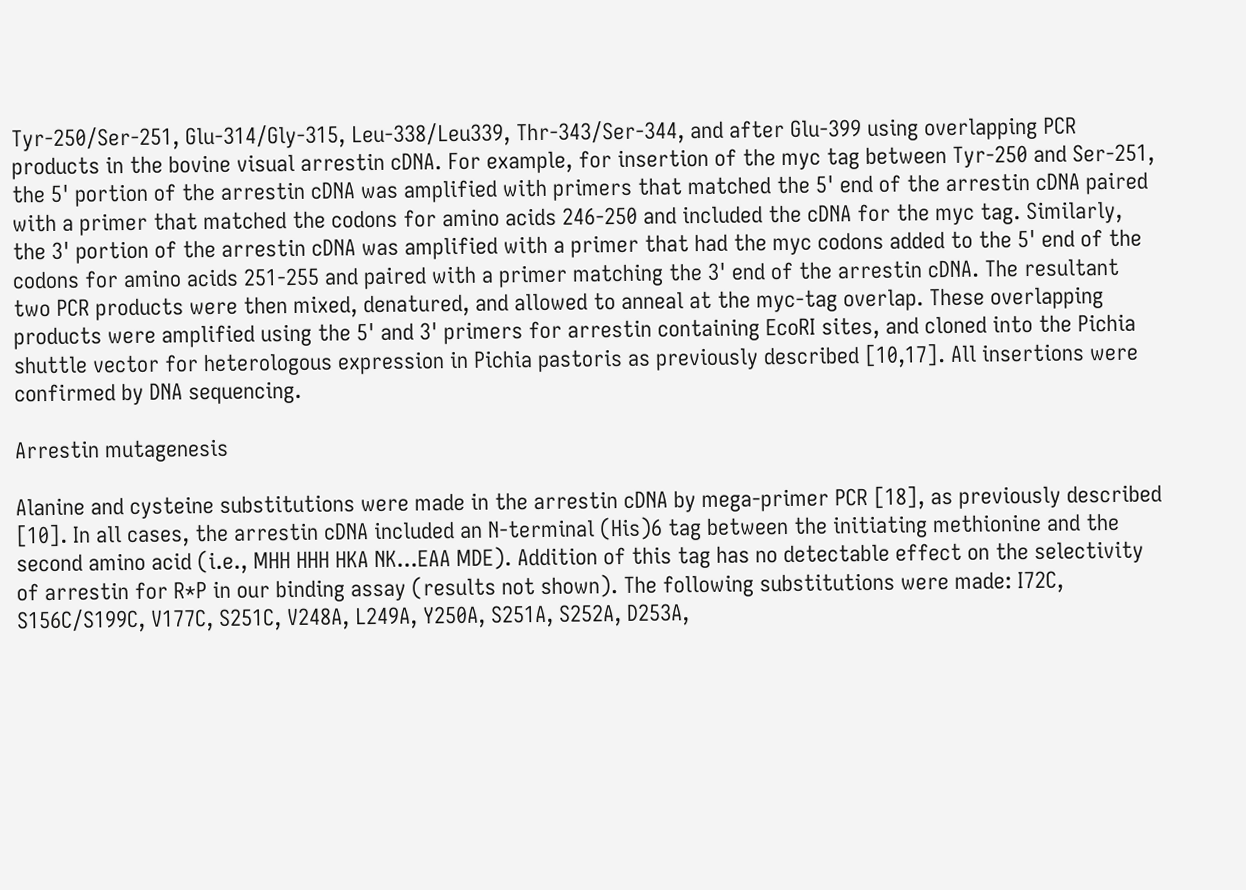Tyr-250/Ser-251, Glu-314/Gly-315, Leu-338/Leu339, Thr-343/Ser-344, and after Glu-399 using overlapping PCR products in the bovine visual arrestin cDNA. For example, for insertion of the myc tag between Tyr-250 and Ser-251, the 5' portion of the arrestin cDNA was amplified with primers that matched the 5' end of the arrestin cDNA paired with a primer that matched the codons for amino acids 246-250 and included the cDNA for the myc tag. Similarly, the 3' portion of the arrestin cDNA was amplified with a primer that had the myc codons added to the 5' end of the codons for amino acids 251-255 and paired with a primer matching the 3' end of the arrestin cDNA. The resultant two PCR products were then mixed, denatured, and allowed to anneal at the myc-tag overlap. These overlapping products were amplified using the 5' and 3' primers for arrestin containing EcoRI sites, and cloned into the Pichia shuttle vector for heterologous expression in Pichia pastoris as previously described [10,17]. All insertions were confirmed by DNA sequencing.

Arrestin mutagenesis

Alanine and cysteine substitutions were made in the arrestin cDNA by mega-primer PCR [18], as previously described [10]. In all cases, the arrestin cDNA included an N-terminal (His)6 tag between the initiating methionine and the second amino acid (i.e., MHH HHH HKA NK...EAA MDE). Addition of this tag has no detectable effect on the selectivity of arrestin for R*P in our binding assay (results not shown). The following substitutions were made: I72C, S156C/S199C, V177C, S251C, V248A, L249A, Y250A, S251A, S252A, D253A,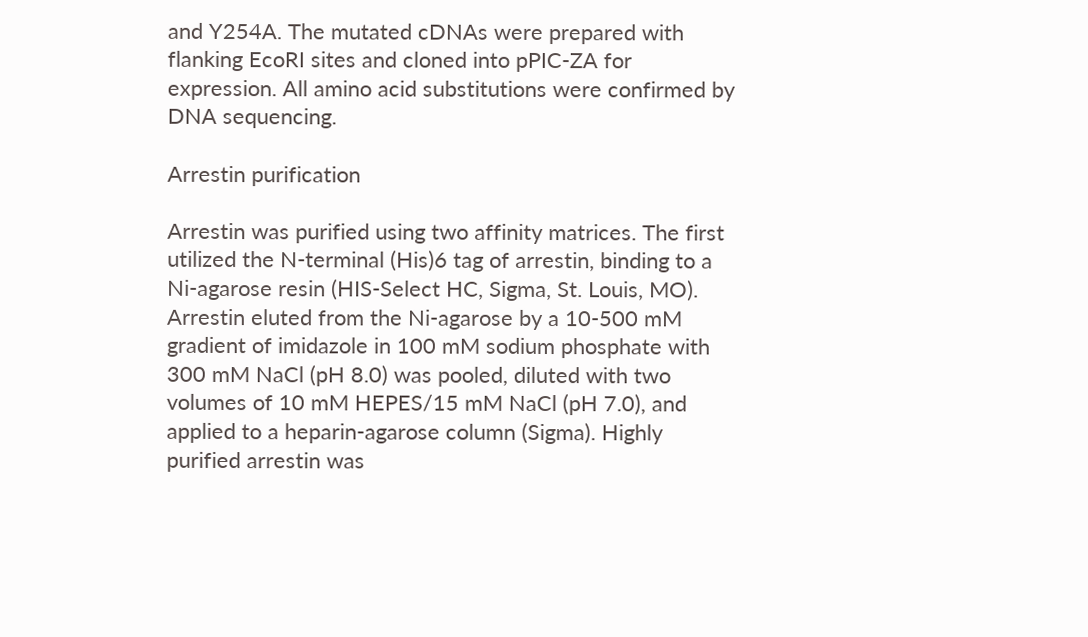and Y254A. The mutated cDNAs were prepared with flanking EcoRI sites and cloned into pPIC-ZA for expression. All amino acid substitutions were confirmed by DNA sequencing.

Arrestin purification

Arrestin was purified using two affinity matrices. The first utilized the N-terminal (His)6 tag of arrestin, binding to a Ni-agarose resin (HIS-Select HC, Sigma, St. Louis, MO). Arrestin eluted from the Ni-agarose by a 10-500 mM gradient of imidazole in 100 mM sodium phosphate with 300 mM NaCl (pH 8.0) was pooled, diluted with two volumes of 10 mM HEPES/15 mM NaCl (pH 7.0), and applied to a heparin-agarose column (Sigma). Highly purified arrestin was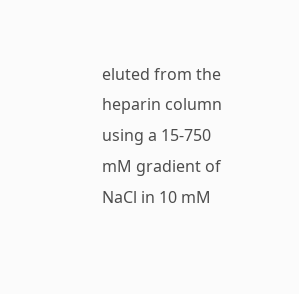eluted from the heparin column using a 15-750 mM gradient of NaCl in 10 mM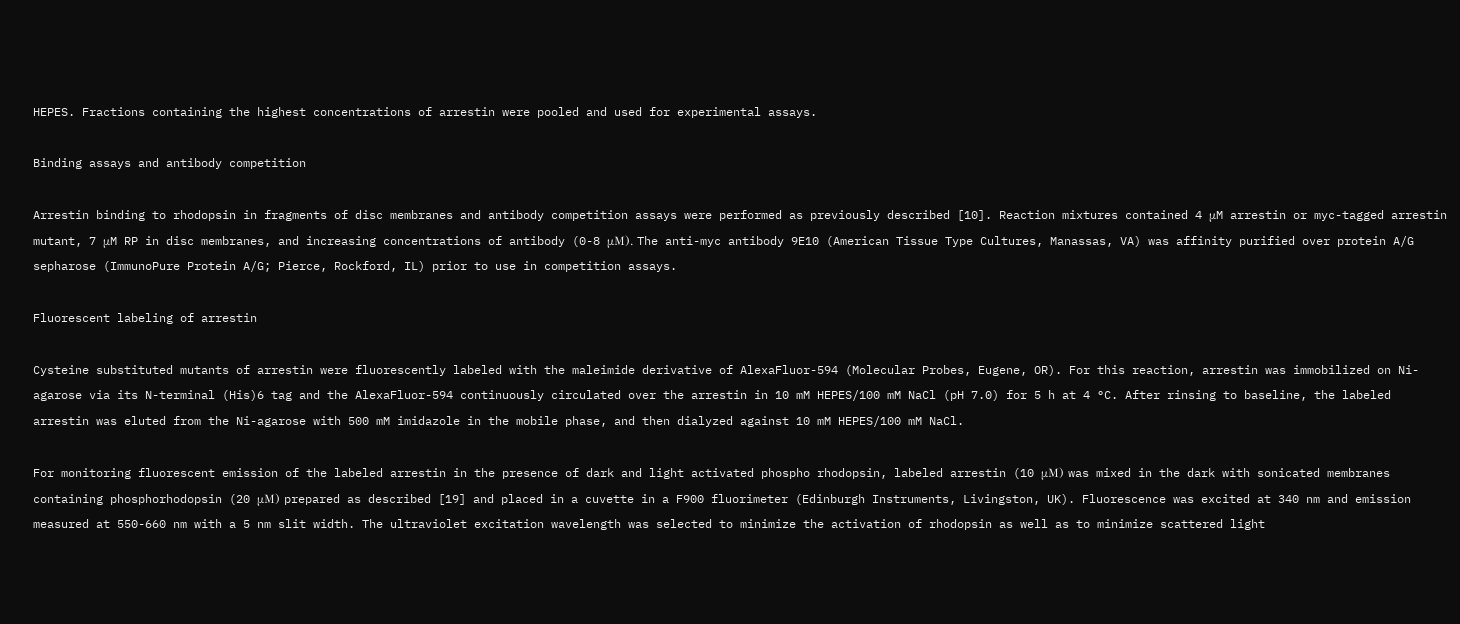HEPES. Fractions containing the highest concentrations of arrestin were pooled and used for experimental assays.

Binding assays and antibody competition

Arrestin binding to rhodopsin in fragments of disc membranes and antibody competition assays were performed as previously described [10]. Reaction mixtures contained 4 μM arrestin or myc-tagged arrestin mutant, 7 μM RP in disc membranes, and increasing concentrations of antibody (0-8 μM). The anti-myc antibody 9E10 (American Tissue Type Cultures, Manassas, VA) was affinity purified over protein A/G sepharose (ImmunoPure Protein A/G; Pierce, Rockford, IL) prior to use in competition assays.

Fluorescent labeling of arrestin

Cysteine substituted mutants of arrestin were fluorescently labeled with the maleimide derivative of AlexaFluor-594 (Molecular Probes, Eugene, OR). For this reaction, arrestin was immobilized on Ni-agarose via its N-terminal (His)6 tag and the AlexaFluor-594 continuously circulated over the arrestin in 10 mM HEPES/100 mM NaCl (pH 7.0) for 5 h at 4 °C. After rinsing to baseline, the labeled arrestin was eluted from the Ni-agarose with 500 mM imidazole in the mobile phase, and then dialyzed against 10 mM HEPES/100 mM NaCl.

For monitoring fluorescent emission of the labeled arrestin in the presence of dark and light activated phospho rhodopsin, labeled arrestin (10 μM) was mixed in the dark with sonicated membranes containing phosphorhodopsin (20 μM) prepared as described [19] and placed in a cuvette in a F900 fluorimeter (Edinburgh Instruments, Livingston, UK). Fluorescence was excited at 340 nm and emission measured at 550-660 nm with a 5 nm slit width. The ultraviolet excitation wavelength was selected to minimize the activation of rhodopsin as well as to minimize scattered light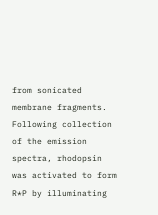from sonicated membrane fragments. Following collection of the emission spectra, rhodopsin was activated to form R*P by illuminating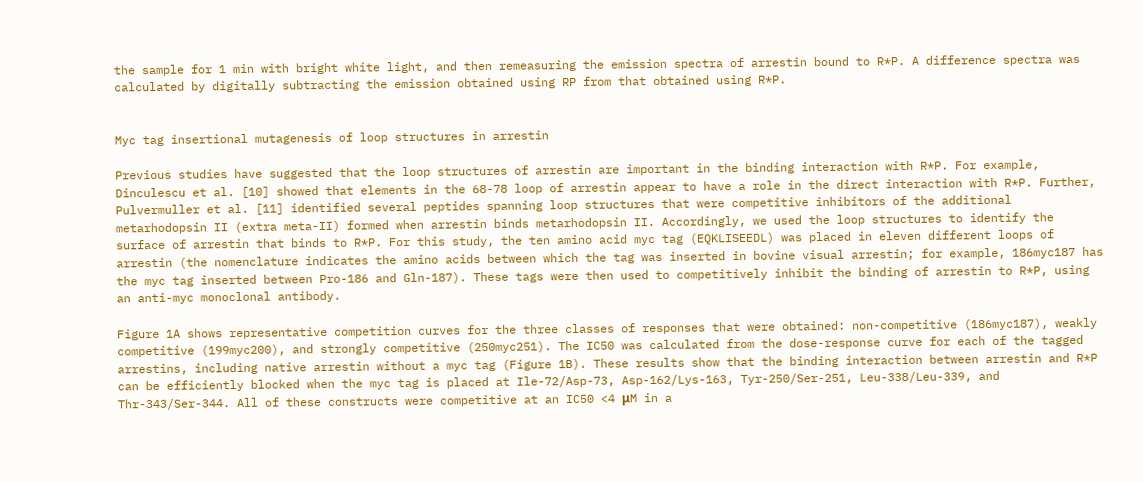the sample for 1 min with bright white light, and then remeasuring the emission spectra of arrestin bound to R*P. A difference spectra was calculated by digitally subtracting the emission obtained using RP from that obtained using R*P.


Myc tag insertional mutagenesis of loop structures in arrestin

Previous studies have suggested that the loop structures of arrestin are important in the binding interaction with R*P. For example, Dinculescu et al. [10] showed that elements in the 68-78 loop of arrestin appear to have a role in the direct interaction with R*P. Further, Pulvermuller et al. [11] identified several peptides spanning loop structures that were competitive inhibitors of the additional metarhodopsin II (extra meta-II) formed when arrestin binds metarhodopsin II. Accordingly, we used the loop structures to identify the surface of arrestin that binds to R*P. For this study, the ten amino acid myc tag (EQKLISEEDL) was placed in eleven different loops of arrestin (the nomenclature indicates the amino acids between which the tag was inserted in bovine visual arrestin; for example, 186myc187 has the myc tag inserted between Pro-186 and Gln-187). These tags were then used to competitively inhibit the binding of arrestin to R*P, using an anti-myc monoclonal antibody.

Figure 1A shows representative competition curves for the three classes of responses that were obtained: non-competitive (186myc187), weakly competitive (199myc200), and strongly competitive (250myc251). The IC50 was calculated from the dose-response curve for each of the tagged arrestins, including native arrestin without a myc tag (Figure 1B). These results show that the binding interaction between arrestin and R*P can be efficiently blocked when the myc tag is placed at Ile-72/Asp-73, Asp-162/Lys-163, Tyr-250/Ser-251, Leu-338/Leu-339, and Thr-343/Ser-344. All of these constructs were competitive at an IC50 <4 μM in a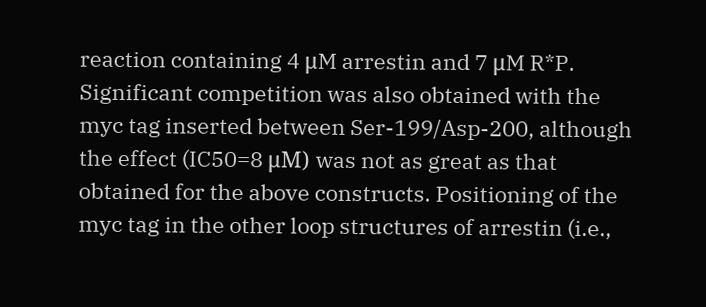reaction containing 4 μM arrestin and 7 μM R*P. Significant competition was also obtained with the myc tag inserted between Ser-199/Asp-200, although the effect (IC50=8 μM) was not as great as that obtained for the above constructs. Positioning of the myc tag in the other loop structures of arrestin (i.e.,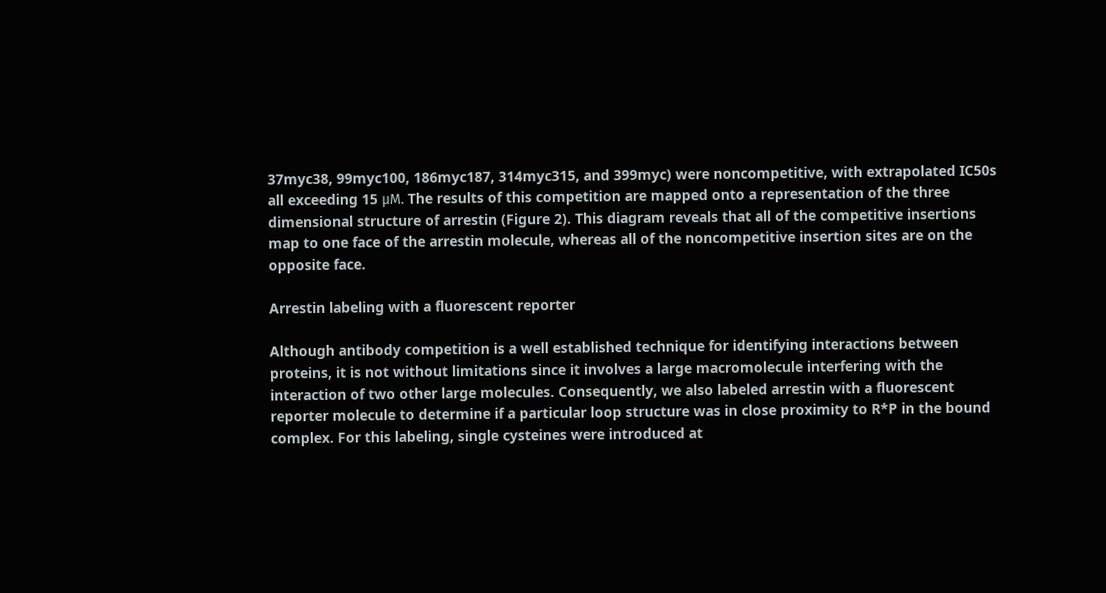37myc38, 99myc100, 186myc187, 314myc315, and 399myc) were noncompetitive, with extrapolated IC50s all exceeding 15 μM. The results of this competition are mapped onto a representation of the three dimensional structure of arrestin (Figure 2). This diagram reveals that all of the competitive insertions map to one face of the arrestin molecule, whereas all of the noncompetitive insertion sites are on the opposite face.

Arrestin labeling with a fluorescent reporter

Although antibody competition is a well established technique for identifying interactions between proteins, it is not without limitations since it involves a large macromolecule interfering with the interaction of two other large molecules. Consequently, we also labeled arrestin with a fluorescent reporter molecule to determine if a particular loop structure was in close proximity to R*P in the bound complex. For this labeling, single cysteines were introduced at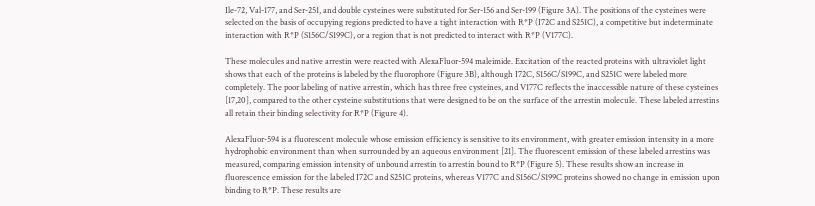Ile-72, Val-177, and Ser-251, and double cysteines were substituted for Ser-156 and Ser-199 (Figure 3A). The positions of the cysteines were selected on the basis of occupying regions predicted to have a tight interaction with R*P (I72C and S251C), a competitive but indeterminate interaction with R*P (S156C/S199C), or a region that is not predicted to interact with R*P (V177C).

These molecules and native arrestin were reacted with AlexaFluor-594 maleimide. Excitation of the reacted proteins with ultraviolet light shows that each of the proteins is labeled by the fluorophore (Figure 3B), although I72C, S156C/S199C, and S251C were labeled more completely. The poor labeling of native arrestin, which has three free cysteines, and V177C reflects the inaccessible nature of these cysteines [17,20], compared to the other cysteine substitutions that were designed to be on the surface of the arrestin molecule. These labeled arrestins all retain their binding selectivity for R*P (Figure 4).

AlexaFluor-594 is a fluorescent molecule whose emission efficiency is sensitive to its environment, with greater emission intensity in a more hydrophobic environment than when surrounded by an aqueous environment [21]. The fluorescent emission of these labeled arrestins was measured, comparing emission intensity of unbound arrestin to arrestin bound to R*P (Figure 5). These results show an increase in fluorescence emission for the labeled I72C and S251C proteins, whereas V177C and S156C/S199C proteins showed no change in emission upon binding to R*P. These results are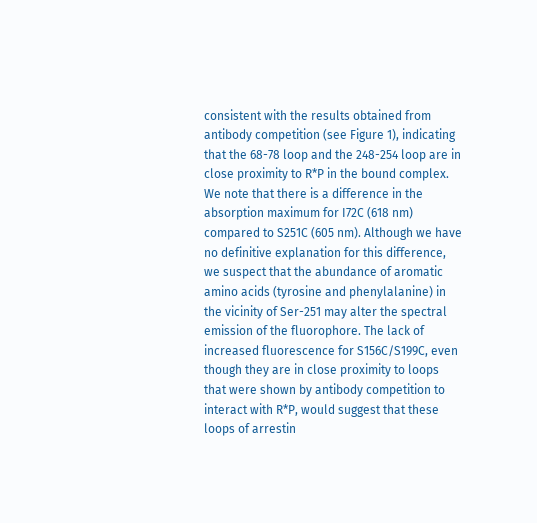consistent with the results obtained from antibody competition (see Figure 1), indicating that the 68-78 loop and the 248-254 loop are in close proximity to R*P in the bound complex. We note that there is a difference in the absorption maximum for I72C (618 nm) compared to S251C (605 nm). Although we have no definitive explanation for this difference, we suspect that the abundance of aromatic amino acids (tyrosine and phenylalanine) in the vicinity of Ser-251 may alter the spectral emission of the fluorophore. The lack of increased fluorescence for S156C/S199C, even though they are in close proximity to loops that were shown by antibody competition to interact with R*P, would suggest that these loops of arrestin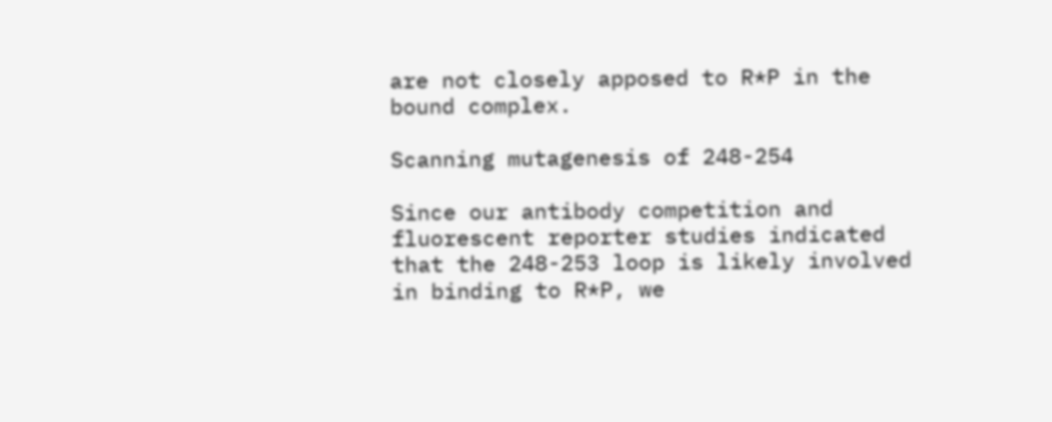are not closely apposed to R*P in the bound complex.

Scanning mutagenesis of 248-254

Since our antibody competition and fluorescent reporter studies indicated that the 248-253 loop is likely involved in binding to R*P, we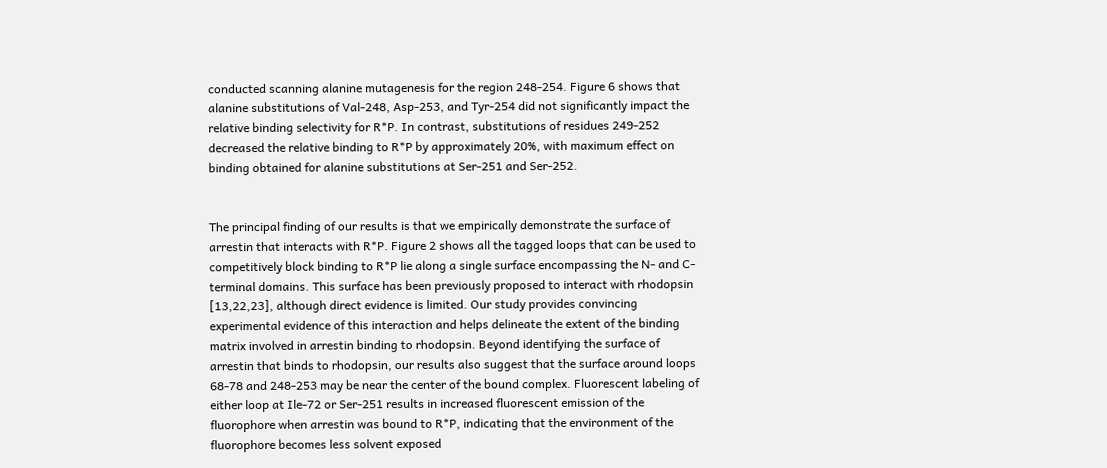conducted scanning alanine mutagenesis for the region 248-254. Figure 6 shows that alanine substitutions of Val-248, Asp-253, and Tyr-254 did not significantly impact the relative binding selectivity for R*P. In contrast, substitutions of residues 249-252 decreased the relative binding to R*P by approximately 20%, with maximum effect on binding obtained for alanine substitutions at Ser-251 and Ser-252.


The principal finding of our results is that we empirically demonstrate the surface of arrestin that interacts with R*P. Figure 2 shows all the tagged loops that can be used to competitively block binding to R*P lie along a single surface encompassing the N- and C-terminal domains. This surface has been previously proposed to interact with rhodopsin [13,22,23], although direct evidence is limited. Our study provides convincing experimental evidence of this interaction and helps delineate the extent of the binding matrix involved in arrestin binding to rhodopsin. Beyond identifying the surface of arrestin that binds to rhodopsin, our results also suggest that the surface around loops 68-78 and 248-253 may be near the center of the bound complex. Fluorescent labeling of either loop at Ile-72 or Ser-251 results in increased fluorescent emission of the fluorophore when arrestin was bound to R*P, indicating that the environment of the fluorophore becomes less solvent exposed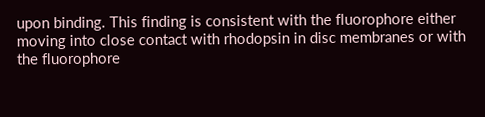upon binding. This finding is consistent with the fluorophore either moving into close contact with rhodopsin in disc membranes or with the fluorophore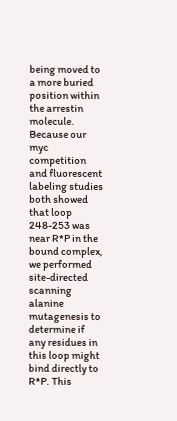being moved to a more buried position within the arrestin molecule. Because our myc competition and fluorescent labeling studies both showed that loop 248-253 was near R*P in the bound complex, we performed site-directed scanning alanine mutagenesis to determine if any residues in this loop might bind directly to R*P. This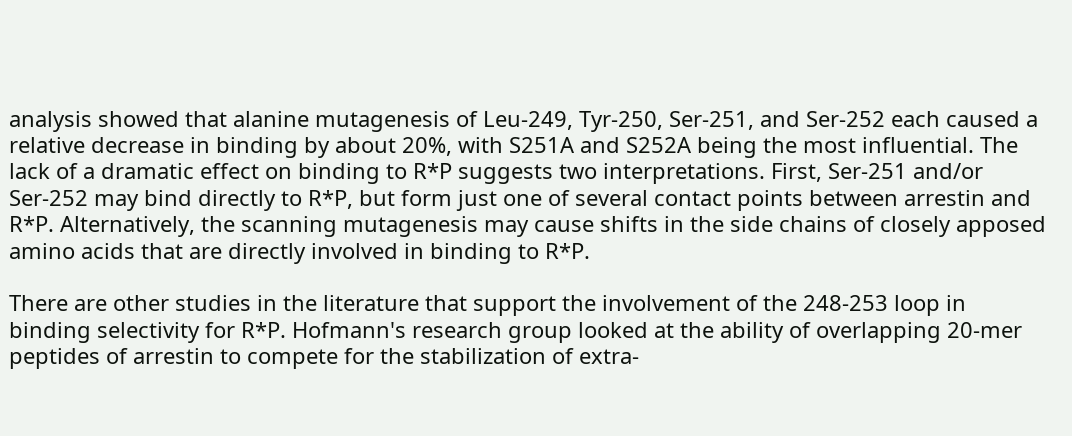analysis showed that alanine mutagenesis of Leu-249, Tyr-250, Ser-251, and Ser-252 each caused a relative decrease in binding by about 20%, with S251A and S252A being the most influential. The lack of a dramatic effect on binding to R*P suggests two interpretations. First, Ser-251 and/or Ser-252 may bind directly to R*P, but form just one of several contact points between arrestin and R*P. Alternatively, the scanning mutagenesis may cause shifts in the side chains of closely apposed amino acids that are directly involved in binding to R*P.

There are other studies in the literature that support the involvement of the 248-253 loop in binding selectivity for R*P. Hofmann's research group looked at the ability of overlapping 20-mer peptides of arrestin to compete for the stabilization of extra-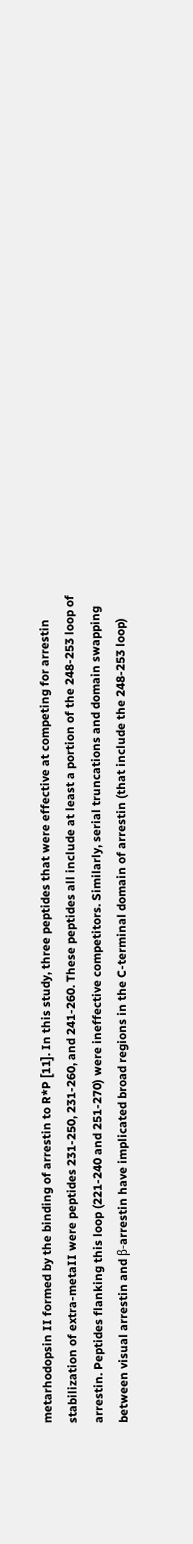metarhodopsin II formed by the binding of arrestin to R*P [11]. In this study, three peptides that were effective at competing for arrestin stabilization of extra-metaII were peptides 231-250, 231-260, and 241-260. These peptides all include at least a portion of the 248-253 loop of arrestin. Peptides flanking this loop (221-240 and 251-270) were ineffective competitors. Similarly, serial truncations and domain swapping between visual arrestin and β-arrestin have implicated broad regions in the C-terminal domain of arrestin (that include the 248-253 loop)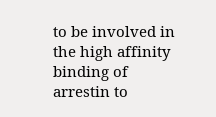to be involved in the high affinity binding of arrestin to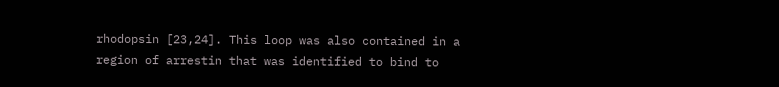rhodopsin [23,24]. This loop was also contained in a region of arrestin that was identified to bind to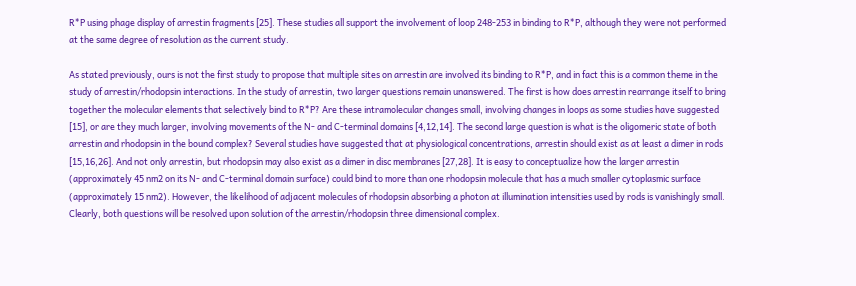R*P using phage display of arrestin fragments [25]. These studies all support the involvement of loop 248-253 in binding to R*P, although they were not performed at the same degree of resolution as the current study.

As stated previously, ours is not the first study to propose that multiple sites on arrestin are involved its binding to R*P, and in fact this is a common theme in the study of arrestin/rhodopsin interactions. In the study of arrestin, two larger questions remain unanswered. The first is how does arrestin rearrange itself to bring together the molecular elements that selectively bind to R*P? Are these intramolecular changes small, involving changes in loops as some studies have suggested [15], or are they much larger, involving movements of the N- and C-terminal domains [4,12,14]. The second large question is what is the oligomeric state of both arrestin and rhodopsin in the bound complex? Several studies have suggested that at physiological concentrations, arrestin should exist as at least a dimer in rods [15,16,26]. And not only arrestin, but rhodopsin may also exist as a dimer in disc membranes [27,28]. It is easy to conceptualize how the larger arrestin (approximately 45 nm2 on its N- and C-terminal domain surface) could bind to more than one rhodopsin molecule that has a much smaller cytoplasmic surface (approximately 15 nm2). However, the likelihood of adjacent molecules of rhodopsin absorbing a photon at illumination intensities used by rods is vanishingly small. Clearly, both questions will be resolved upon solution of the arrestin/rhodopsin three dimensional complex.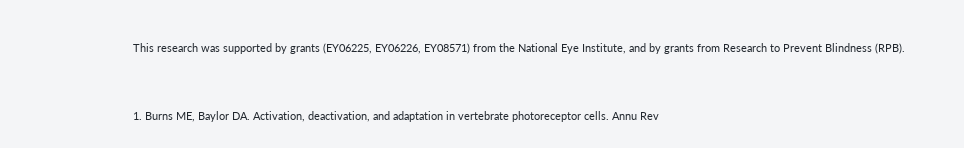This research was supported by grants (EY06225, EY06226, EY08571) from the National Eye Institute, and by grants from Research to Prevent Blindness (RPB).


1. Burns ME, Baylor DA. Activation, deactivation, and adaptation in vertebrate photoreceptor cells. Annu Rev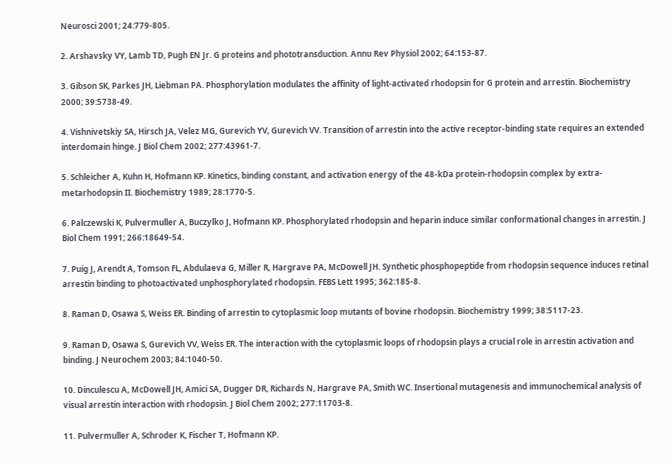Neurosci 2001; 24:779-805.

2. Arshavsky VY, Lamb TD, Pugh EN Jr. G proteins and phototransduction. Annu Rev Physiol 2002; 64:153-87.

3. Gibson SK, Parkes JH, Liebman PA. Phosphorylation modulates the affinity of light-activated rhodopsin for G protein and arrestin. Biochemistry 2000; 39:5738-49.

4. Vishnivetskiy SA, Hirsch JA, Velez MG, Gurevich YV, Gurevich VV. Transition of arrestin into the active receptor-binding state requires an extended interdomain hinge. J Biol Chem 2002; 277:43961-7.

5. Schleicher A, Kuhn H, Hofmann KP. Kinetics, binding constant, and activation energy of the 48-kDa protein-rhodopsin complex by extra-metarhodopsin II. Biochemistry 1989; 28:1770-5.

6. Palczewski K, Pulvermuller A, Buczylko J, Hofmann KP. Phosphorylated rhodopsin and heparin induce similar conformational changes in arrestin. J Biol Chem 1991; 266:18649-54.

7. Puig J, Arendt A, Tomson FL, Abdulaeva G, Miller R, Hargrave PA, McDowell JH. Synthetic phosphopeptide from rhodopsin sequence induces retinal arrestin binding to photoactivated unphosphorylated rhodopsin. FEBS Lett 1995; 362:185-8.

8. Raman D, Osawa S, Weiss ER. Binding of arrestin to cytoplasmic loop mutants of bovine rhodopsin. Biochemistry 1999; 38:5117-23.

9. Raman D, Osawa S, Gurevich VV, Weiss ER. The interaction with the cytoplasmic loops of rhodopsin plays a crucial role in arrestin activation and binding. J Neurochem 2003; 84:1040-50.

10. Dinculescu A, McDowell JH, Amici SA, Dugger DR, Richards N, Hargrave PA, Smith WC. Insertional mutagenesis and immunochemical analysis of visual arrestin interaction with rhodopsin. J Biol Chem 2002; 277:11703-8.

11. Pulvermuller A, Schroder K, Fischer T, Hofmann KP.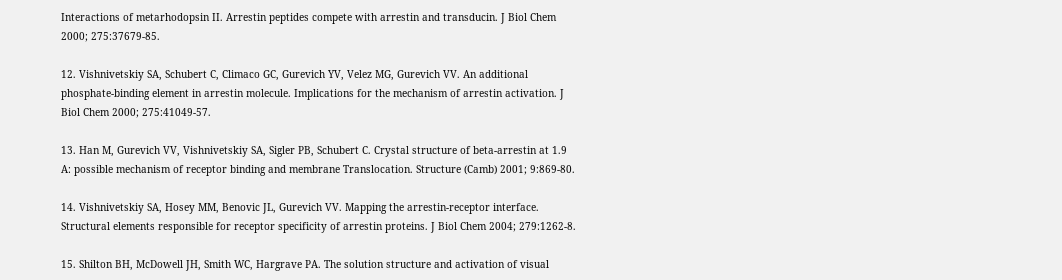Interactions of metarhodopsin II. Arrestin peptides compete with arrestin and transducin. J Biol Chem 2000; 275:37679-85.

12. Vishnivetskiy SA, Schubert C, Climaco GC, Gurevich YV, Velez MG, Gurevich VV. An additional phosphate-binding element in arrestin molecule. Implications for the mechanism of arrestin activation. J Biol Chem 2000; 275:41049-57.

13. Han M, Gurevich VV, Vishnivetskiy SA, Sigler PB, Schubert C. Crystal structure of beta-arrestin at 1.9 A: possible mechanism of receptor binding and membrane Translocation. Structure (Camb) 2001; 9:869-80.

14. Vishnivetskiy SA, Hosey MM, Benovic JL, Gurevich VV. Mapping the arrestin-receptor interface. Structural elements responsible for receptor specificity of arrestin proteins. J Biol Chem 2004; 279:1262-8.

15. Shilton BH, McDowell JH, Smith WC, Hargrave PA. The solution structure and activation of visual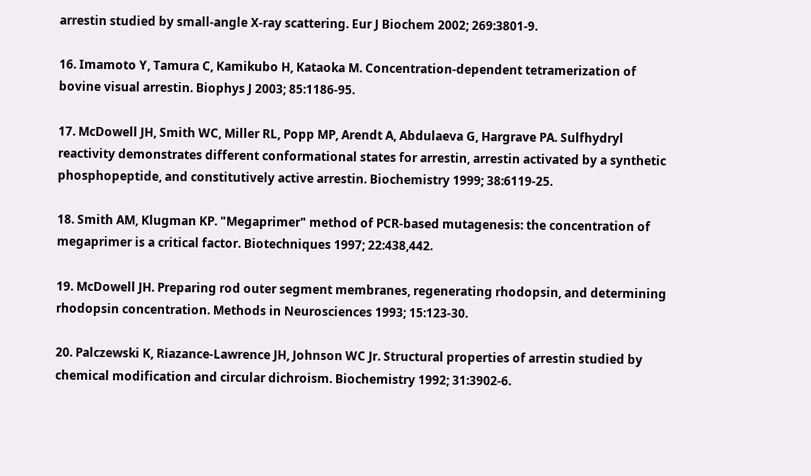arrestin studied by small-angle X-ray scattering. Eur J Biochem 2002; 269:3801-9.

16. Imamoto Y, Tamura C, Kamikubo H, Kataoka M. Concentration-dependent tetramerization of bovine visual arrestin. Biophys J 2003; 85:1186-95.

17. McDowell JH, Smith WC, Miller RL, Popp MP, Arendt A, Abdulaeva G, Hargrave PA. Sulfhydryl reactivity demonstrates different conformational states for arrestin, arrestin activated by a synthetic phosphopeptide, and constitutively active arrestin. Biochemistry 1999; 38:6119-25.

18. Smith AM, Klugman KP. "Megaprimer" method of PCR-based mutagenesis: the concentration of megaprimer is a critical factor. Biotechniques 1997; 22:438,442.

19. McDowell JH. Preparing rod outer segment membranes, regenerating rhodopsin, and determining rhodopsin concentration. Methods in Neurosciences 1993; 15:123-30.

20. Palczewski K, Riazance-Lawrence JH, Johnson WC Jr. Structural properties of arrestin studied by chemical modification and circular dichroism. Biochemistry 1992; 31:3902-6.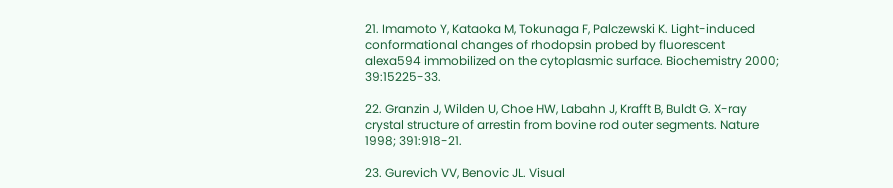21. Imamoto Y, Kataoka M, Tokunaga F, Palczewski K. Light-induced conformational changes of rhodopsin probed by fluorescent alexa594 immobilized on the cytoplasmic surface. Biochemistry 2000; 39:15225-33.

22. Granzin J, Wilden U, Choe HW, Labahn J, Krafft B, Buldt G. X-ray crystal structure of arrestin from bovine rod outer segments. Nature 1998; 391:918-21.

23. Gurevich VV, Benovic JL. Visual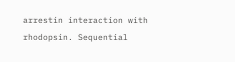arrestin interaction with rhodopsin. Sequential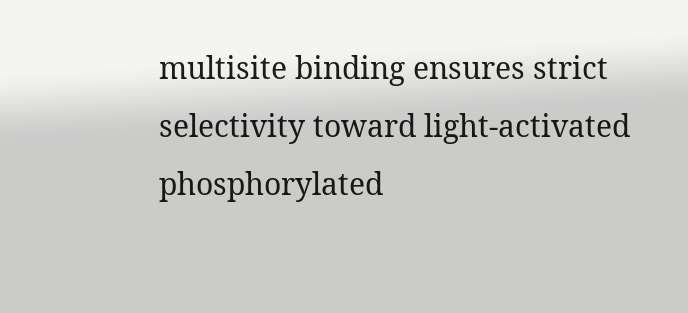multisite binding ensures strict selectivity toward light-activated phosphorylated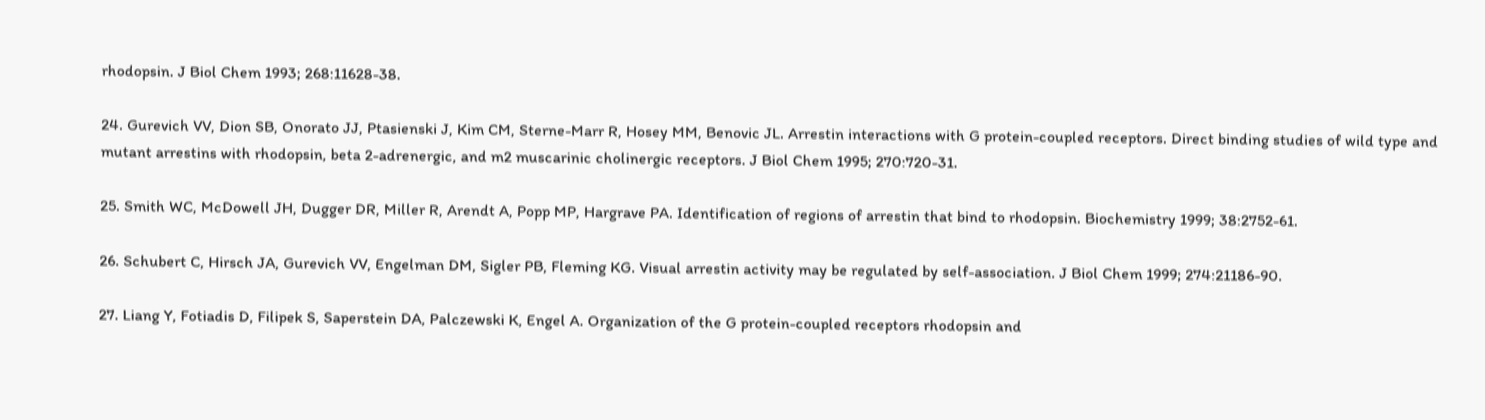rhodopsin. J Biol Chem 1993; 268:11628-38.

24. Gurevich VV, Dion SB, Onorato JJ, Ptasienski J, Kim CM, Sterne-Marr R, Hosey MM, Benovic JL. Arrestin interactions with G protein-coupled receptors. Direct binding studies of wild type and mutant arrestins with rhodopsin, beta 2-adrenergic, and m2 muscarinic cholinergic receptors. J Biol Chem 1995; 270:720-31.

25. Smith WC, McDowell JH, Dugger DR, Miller R, Arendt A, Popp MP, Hargrave PA. Identification of regions of arrestin that bind to rhodopsin. Biochemistry 1999; 38:2752-61.

26. Schubert C, Hirsch JA, Gurevich VV, Engelman DM, Sigler PB, Fleming KG. Visual arrestin activity may be regulated by self-association. J Biol Chem 1999; 274:21186-90.

27. Liang Y, Fotiadis D, Filipek S, Saperstein DA, Palczewski K, Engel A. Organization of the G protein-coupled receptors rhodopsin and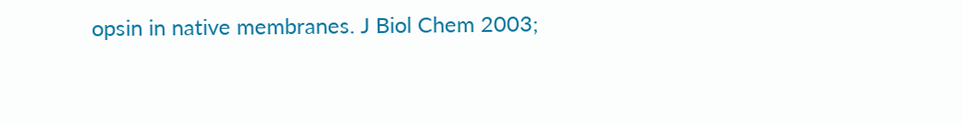opsin in native membranes. J Biol Chem 2003;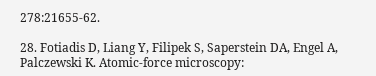278:21655-62.

28. Fotiadis D, Liang Y, Filipek S, Saperstein DA, Engel A, Palczewski K. Atomic-force microscopy: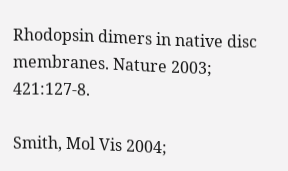Rhodopsin dimers in native disc membranes. Nature 2003; 421:127-8.

Smith, Mol Vis 2004;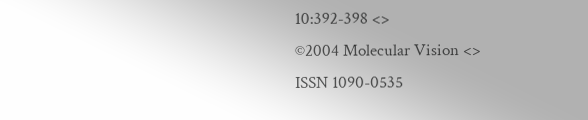10:392-398 <>
©2004 Molecular Vision <>
ISSN 1090-0535